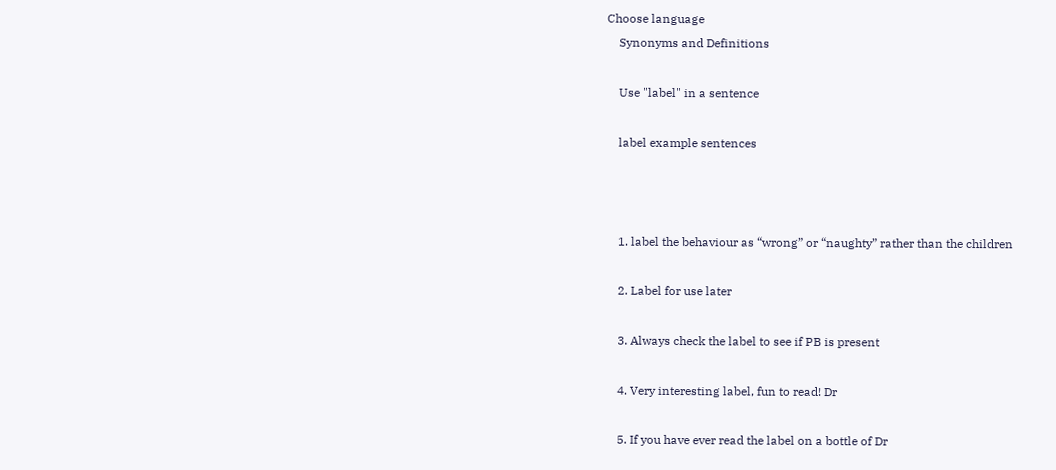Choose language
    Synonyms and Definitions

    Use "label" in a sentence

    label example sentences



    1. label the behaviour as “wrong” or “naughty” rather than the children

    2. Label for use later

    3. Always check the label to see if PB is present

    4. Very interesting label, fun to read! Dr

    5. If you have ever read the label on a bottle of Dr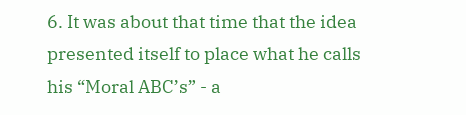6. It was about that time that the idea presented itself to place what he calls his “Moral ABC’s” - a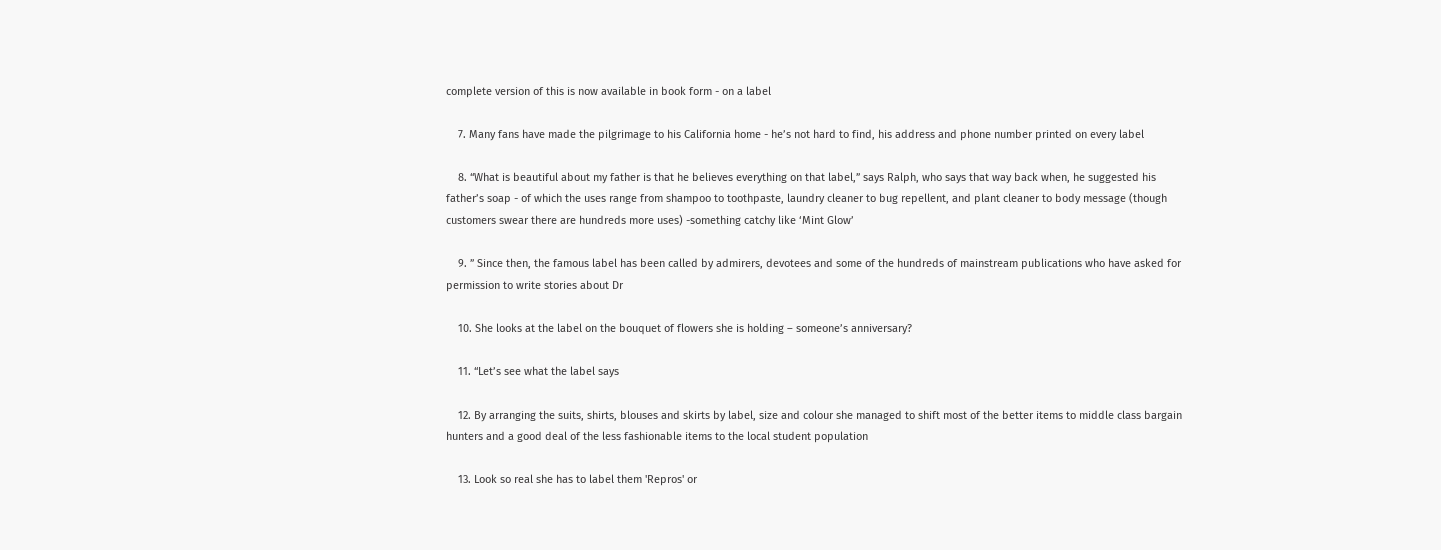complete version of this is now available in book form - on a label

    7. Many fans have made the pilgrimage to his California home - he’s not hard to find, his address and phone number printed on every label

    8. “What is beautiful about my father is that he believes everything on that label,” says Ralph, who says that way back when, he suggested his father’s soap - of which the uses range from shampoo to toothpaste, laundry cleaner to bug repellent, and plant cleaner to body message (though customers swear there are hundreds more uses) -something catchy like ‘Mint Glow’

    9. ” Since then, the famous label has been called by admirers, devotees and some of the hundreds of mainstream publications who have asked for permission to write stories about Dr

    10. She looks at the label on the bouquet of flowers she is holding – someone’s anniversary?

    11. “Let’s see what the label says

    12. By arranging the suits, shirts, blouses and skirts by label, size and colour she managed to shift most of the better items to middle class bargain hunters and a good deal of the less fashionable items to the local student population

    13. Look so real she has to label them 'Repros' or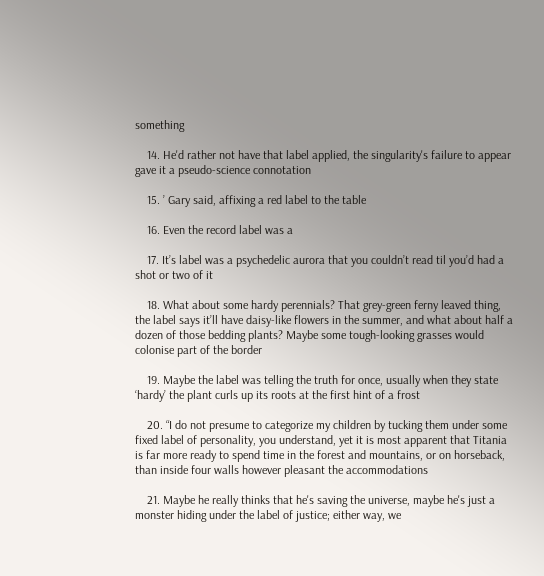something

    14. He'd rather not have that label applied, the singularity's failure to appear gave it a pseudo-science connotation

    15. ’ Gary said, affixing a red label to the table

    16. Even the record label was a

    17. It’s label was a psychedelic aurora that you couldn’t read til you’d had a shot or two of it

    18. What about some hardy perennials? That grey-green ferny leaved thing, the label says it’ll have daisy-like flowers in the summer, and what about half a dozen of those bedding plants? Maybe some tough-looking grasses would colonise part of the border

    19. Maybe the label was telling the truth for once, usually when they state ‘hardy’ the plant curls up its roots at the first hint of a frost

    20. “I do not presume to categorize my children by tucking them under some fixed label of personality, you understand, yet it is most apparent that Titania is far more ready to spend time in the forest and mountains, or on horseback, than inside four walls however pleasant the accommodations

    21. Maybe he really thinks that he's saving the universe, maybe he's just a monster hiding under the label of justice; either way, we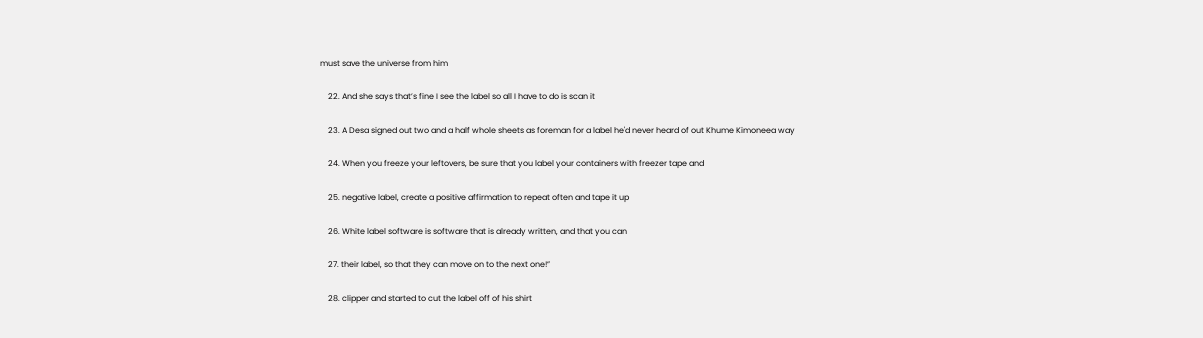must save the universe from him

    22. And she says that’s fine I see the label so all I have to do is scan it

    23. A Desa signed out two and a half whole sheets as foreman for a label he'd never heard of out Khume Kimoneea way

    24. When you freeze your leftovers, be sure that you label your containers with freezer tape and

    25. negative label, create a positive affirmation to repeat often and tape it up

    26. White label software is software that is already written, and that you can

    27. their label, so that they can move on to the next one!”

    28. clipper and started to cut the label off of his shirt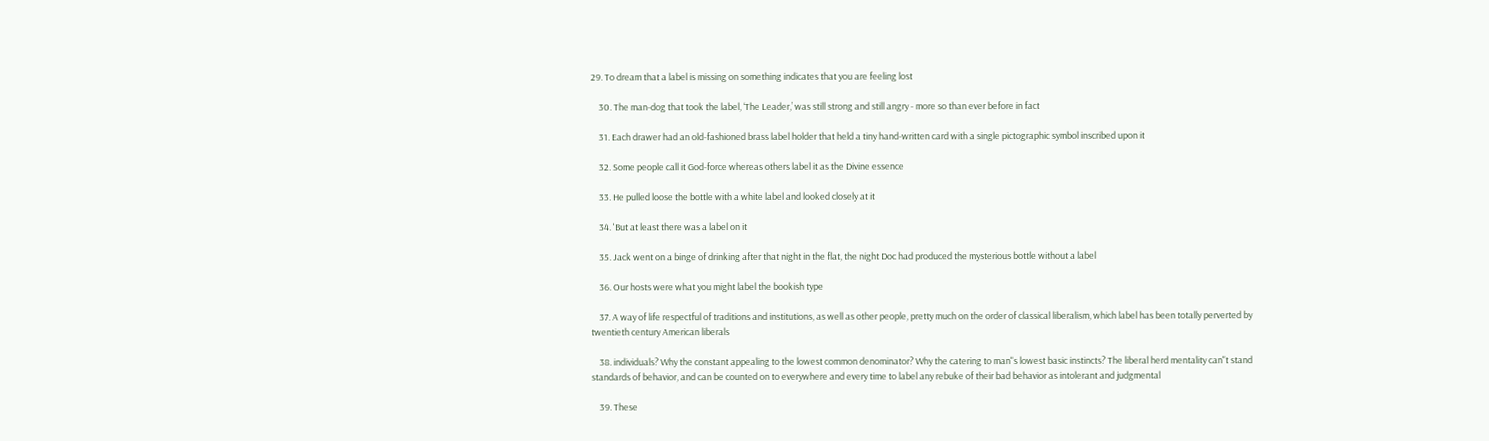29. To dream that a label is missing on something indicates that you are feeling lost

    30. The man-dog that took the label, ‘The Leader,’ was still strong and still angry - more so than ever before in fact

    31. Each drawer had an old-fashioned brass label holder that held a tiny hand-written card with a single pictographic symbol inscribed upon it

    32. Some people call it God-force whereas others label it as the Divine essence

    33. He pulled loose the bottle with a white label and looked closely at it

    34. 'But at least there was a label on it

    35. Jack went on a binge of drinking after that night in the flat, the night Doc had produced the mysterious bottle without a label

    36. Our hosts were what you might label the bookish type

    37. A way of life respectful of traditions and institutions, as well as other people, pretty much on the order of classical liberalism, which label has been totally perverted by twentieth century American liberals

    38. individuals? Why the constant appealing to the lowest common denominator? Why the catering to man"s lowest basic instincts? The liberal herd mentality can"t stand standards of behavior, and can be counted on to everywhere and every time to label any rebuke of their bad behavior as intolerant and judgmental

    39. These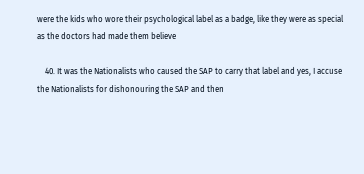were the kids who wore their psychological label as a badge, like they were as special as the doctors had made them believe

    40. It was the Nationalists who caused the SAP to carry that label and yes, I accuse the Nationalists for dishonouring the SAP and then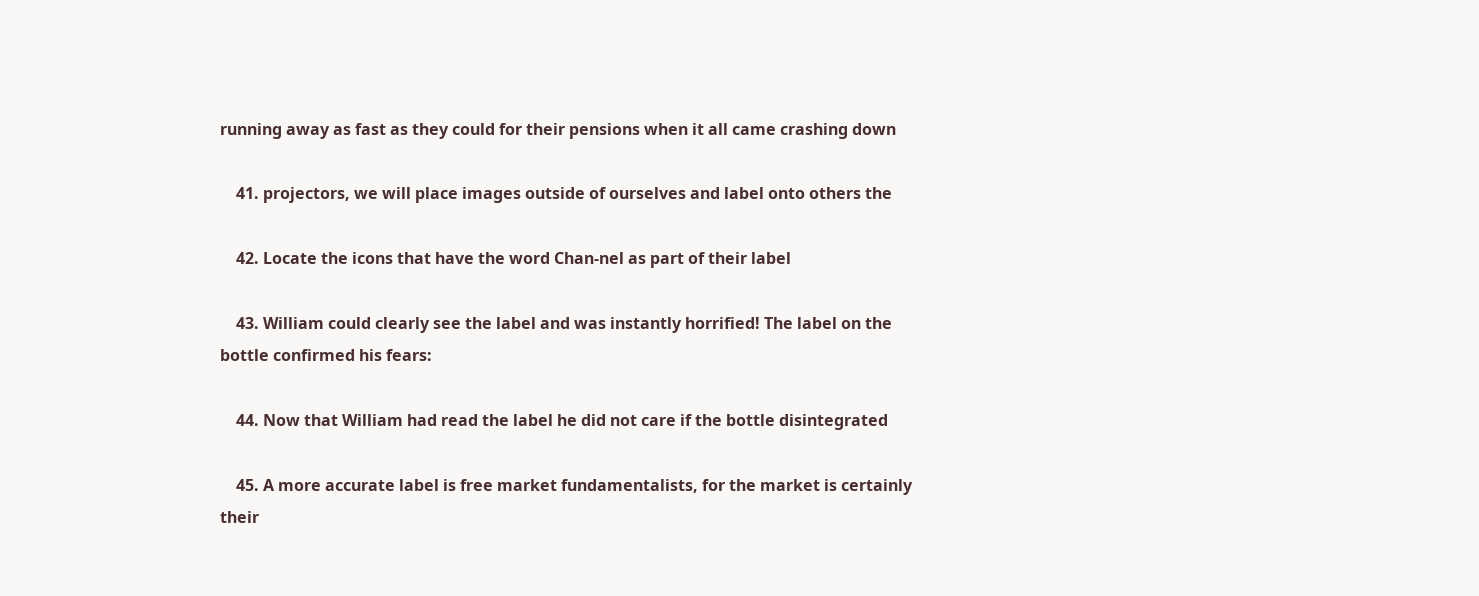running away as fast as they could for their pensions when it all came crashing down

    41. projectors, we will place images outside of ourselves and label onto others the

    42. Locate the icons that have the word Chan-nel as part of their label

    43. William could clearly see the label and was instantly horrified! The label on the bottle confirmed his fears:

    44. Now that William had read the label he did not care if the bottle disintegrated

    45. A more accurate label is free market fundamentalists, for the market is certainly their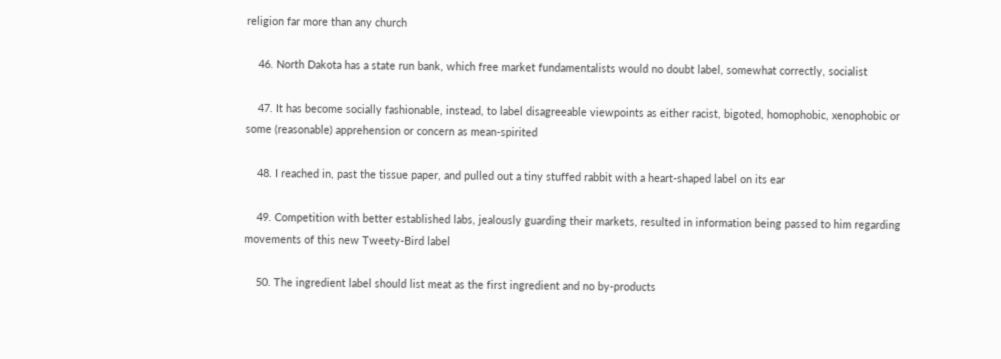religion far more than any church

    46. North Dakota has a state run bank, which free market fundamentalists would no doubt label, somewhat correctly, socialist

    47. It has become socially fashionable, instead, to label disagreeable viewpoints as either racist, bigoted, homophobic, xenophobic or some (reasonable) apprehension or concern as mean-spirited

    48. I reached in, past the tissue paper, and pulled out a tiny stuffed rabbit with a heart-shaped label on its ear

    49. Competition with better established labs, jealously guarding their markets, resulted in information being passed to him regarding movements of this new Tweety-Bird label

    50. The ingredient label should list meat as the first ingredient and no by-products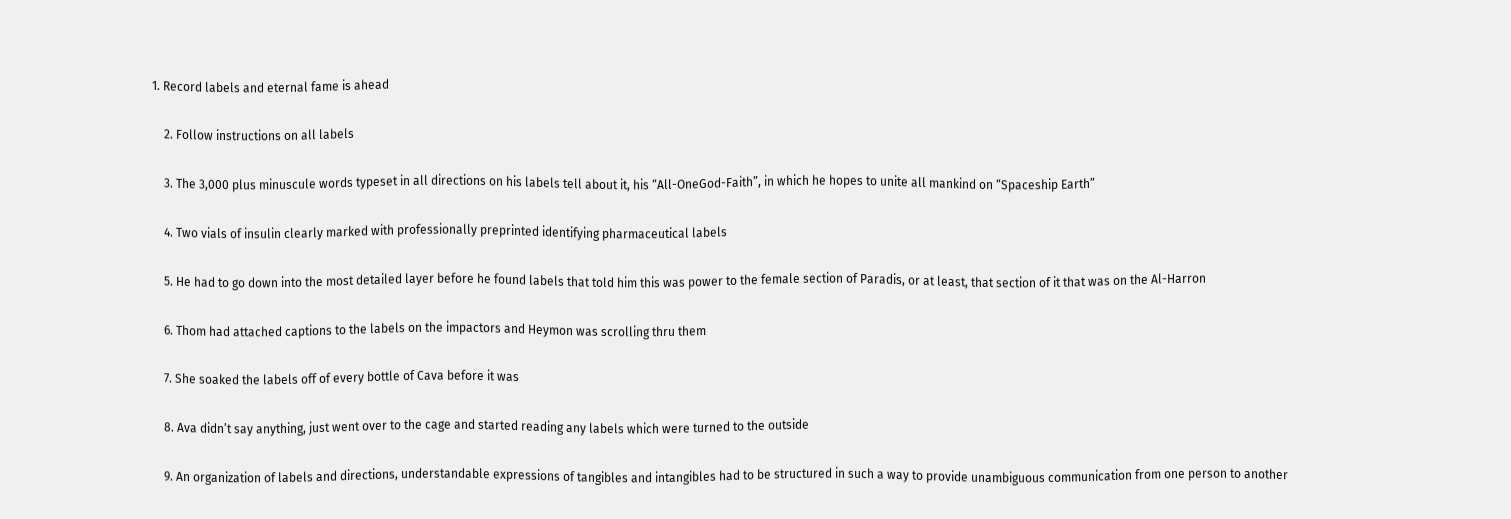1. Record labels and eternal fame is ahead

    2. Follow instructions on all labels

    3. The 3,000 plus minuscule words typeset in all directions on his labels tell about it, his “All-OneGod-Faith”, in which he hopes to unite all mankind on “Spaceship Earth”

    4. Two vials of insulin clearly marked with professionally preprinted identifying pharmaceutical labels

    5. He had to go down into the most detailed layer before he found labels that told him this was power to the female section of Paradis, or at least, that section of it that was on the Al-Harron

    6. Thom had attached captions to the labels on the impactors and Heymon was scrolling thru them

    7. She soaked the labels off of every bottle of Cava before it was

    8. Ava didn’t say anything, just went over to the cage and started reading any labels which were turned to the outside

    9. An organization of labels and directions, understandable expressions of tangibles and intangibles had to be structured in such a way to provide unambiguous communication from one person to another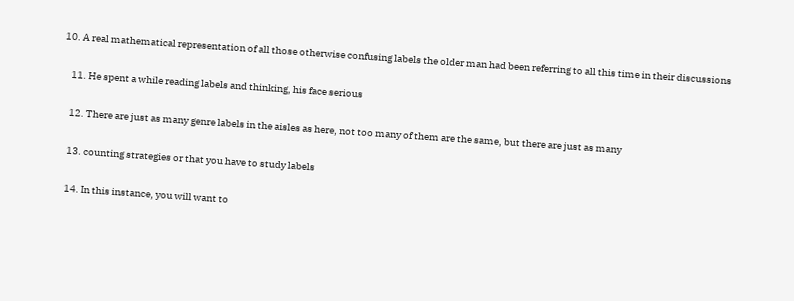10. A real mathematical representation of all those otherwise confusing labels the older man had been referring to all this time in their discussions

    11. He spent a while reading labels and thinking, his face serious

    12. There are just as many genre labels in the aisles as here, not too many of them are the same, but there are just as many

    13. counting strategies or that you have to study labels

    14. In this instance, you will want to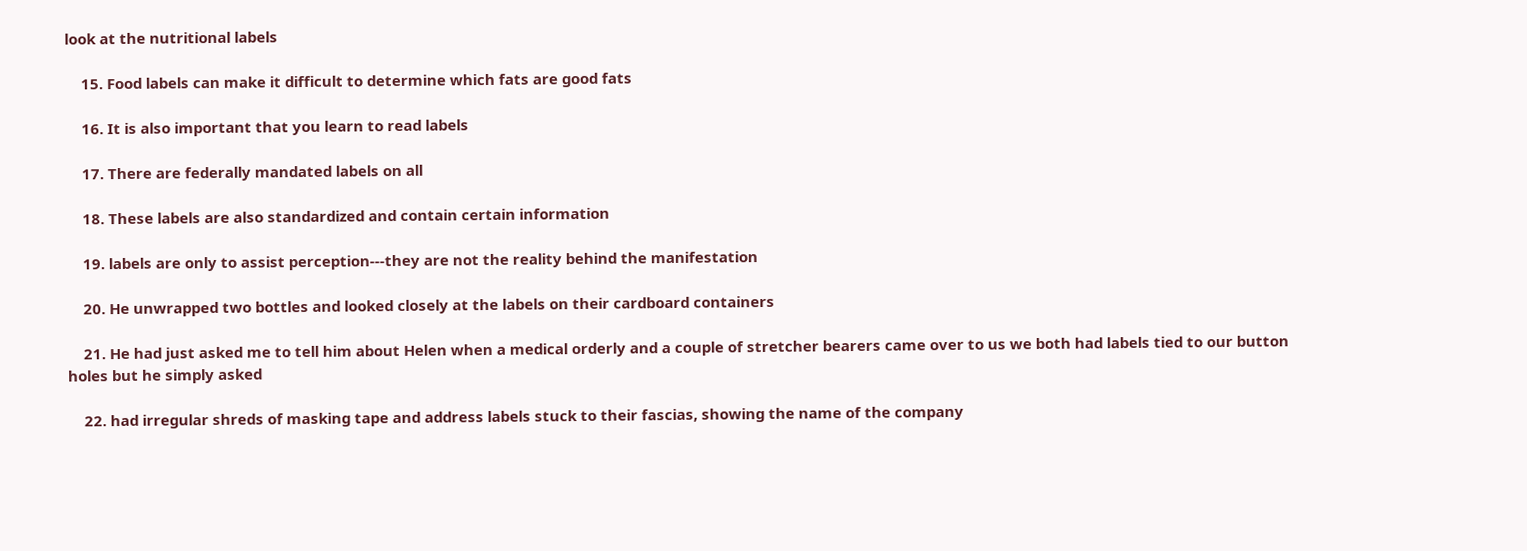look at the nutritional labels

    15. Food labels can make it difficult to determine which fats are good fats

    16. It is also important that you learn to read labels

    17. There are federally mandated labels on all

    18. These labels are also standardized and contain certain information

    19. labels are only to assist perception---they are not the reality behind the manifestation

    20. He unwrapped two bottles and looked closely at the labels on their cardboard containers

    21. He had just asked me to tell him about Helen when a medical orderly and a couple of stretcher bearers came over to us we both had labels tied to our button holes but he simply asked

    22. had irregular shreds of masking tape and address labels stuck to their fascias, showing the name of the company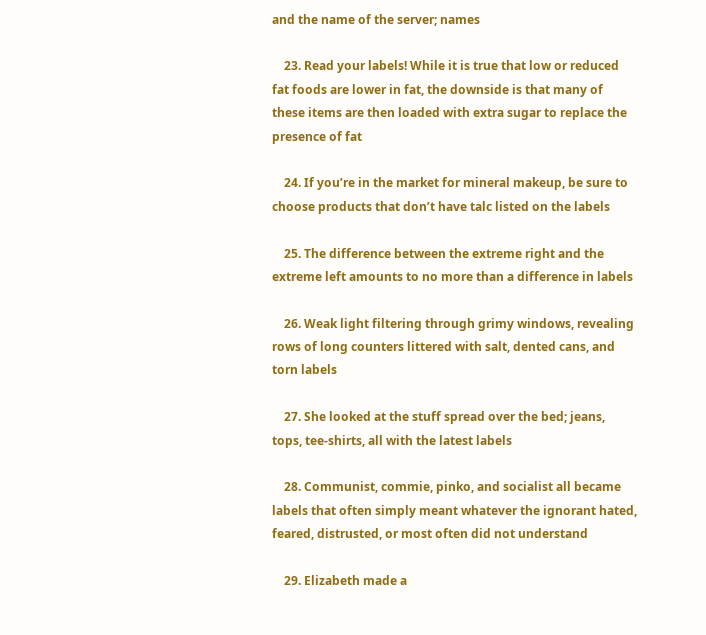and the name of the server; names

    23. Read your labels! While it is true that low or reduced fat foods are lower in fat, the downside is that many of these items are then loaded with extra sugar to replace the presence of fat

    24. If you’re in the market for mineral makeup, be sure to choose products that don’t have talc listed on the labels

    25. The difference between the extreme right and the extreme left amounts to no more than a difference in labels

    26. Weak light filtering through grimy windows, revealing rows of long counters littered with salt, dented cans, and torn labels

    27. She looked at the stuff spread over the bed; jeans, tops, tee-shirts, all with the latest labels

    28. Communist, commie, pinko, and socialist all became labels that often simply meant whatever the ignorant hated, feared, distrusted, or most often did not understand

    29. Elizabeth made a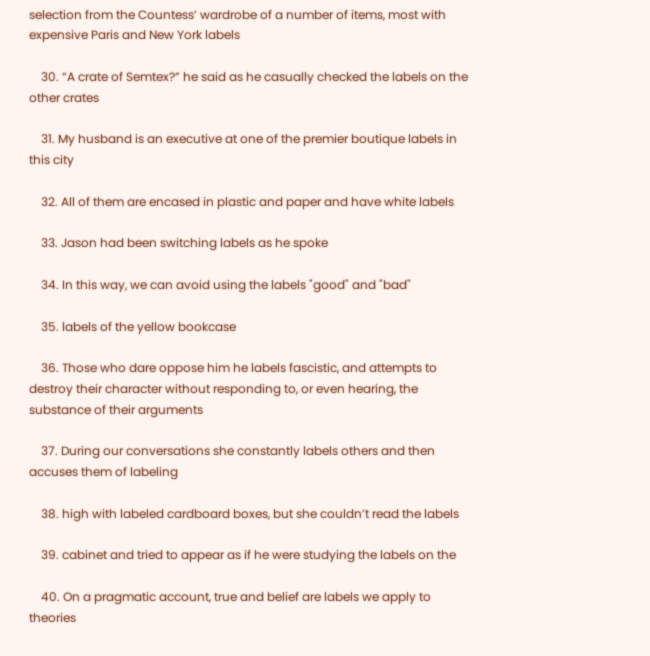selection from the Countess’ wardrobe of a number of items, most with expensive Paris and New York labels

    30. “A crate of Semtex?” he said as he casually checked the labels on the other crates

    31. My husband is an executive at one of the premier boutique labels in this city

    32. All of them are encased in plastic and paper and have white labels

    33. Jason had been switching labels as he spoke

    34. In this way, we can avoid using the labels "good" and "bad"

    35. labels of the yellow bookcase

    36. Those who dare oppose him he labels fascistic, and attempts to destroy their character without responding to, or even hearing, the substance of their arguments

    37. During our conversations she constantly labels others and then accuses them of labeling

    38. high with labeled cardboard boxes, but she couldn’t read the labels

    39. cabinet and tried to appear as if he were studying the labels on the

    40. On a pragmatic account, true and belief are labels we apply to theories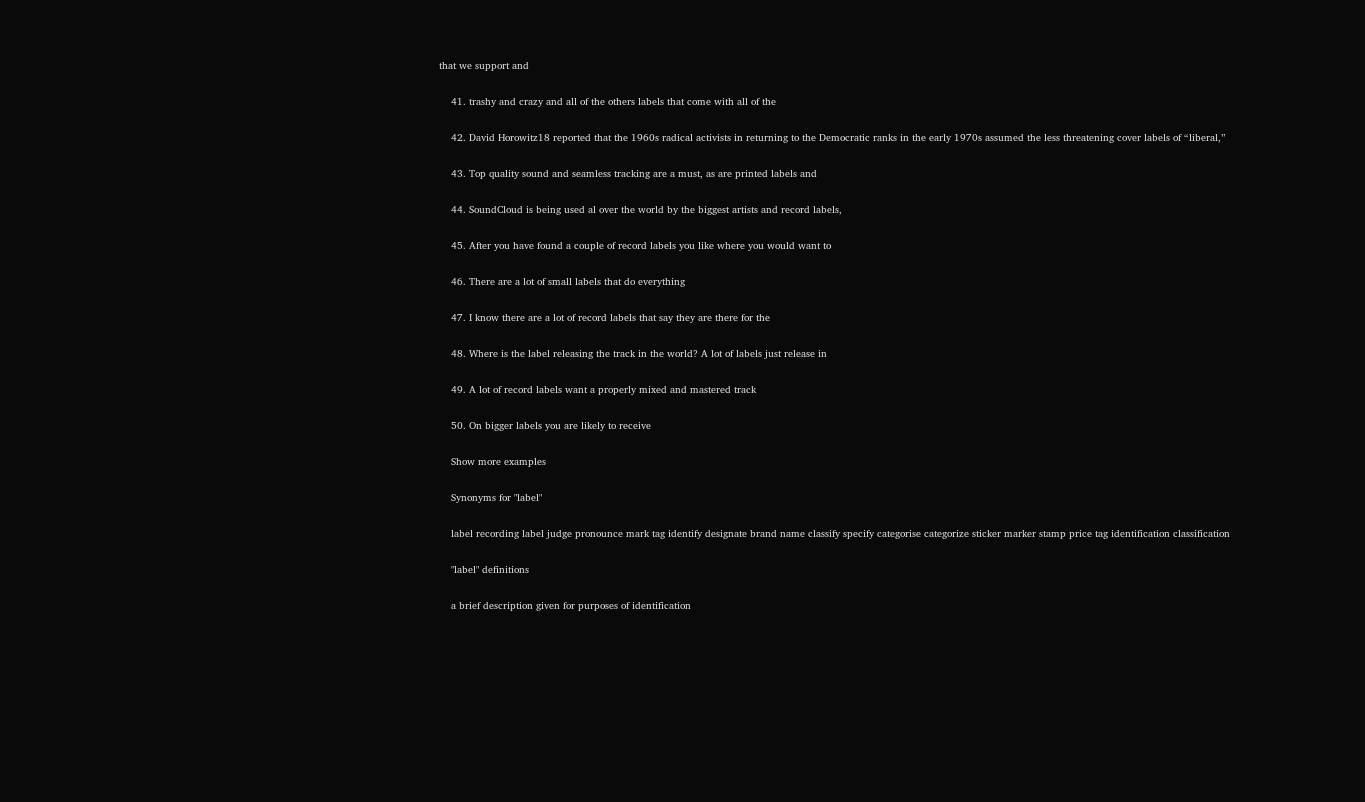that we support and

    41. trashy and crazy and all of the others labels that come with all of the

    42. David Horowitz18 reported that the 1960s radical activists in returning to the Democratic ranks in the early 1970s assumed the less threatening cover labels of “liberal,”

    43. Top quality sound and seamless tracking are a must, as are printed labels and

    44. SoundCloud is being used al over the world by the biggest artists and record labels,

    45. After you have found a couple of record labels you like where you would want to

    46. There are a lot of small labels that do everything

    47. I know there are a lot of record labels that say they are there for the

    48. Where is the label releasing the track in the world? A lot of labels just release in

    49. A lot of record labels want a properly mixed and mastered track

    50. On bigger labels you are likely to receive

    Show more examples

    Synonyms for "label"

    label recording label judge pronounce mark tag identify designate brand name classify specify categorise categorize sticker marker stamp price tag identification classification

    "label" definitions

    a brief description given for purposes of identification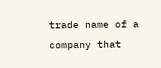trade name of a company that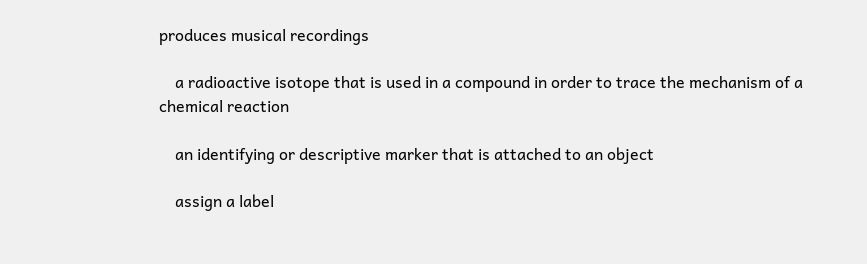produces musical recordings

    a radioactive isotope that is used in a compound in order to trace the mechanism of a chemical reaction

    an identifying or descriptive marker that is attached to an object

    assign a label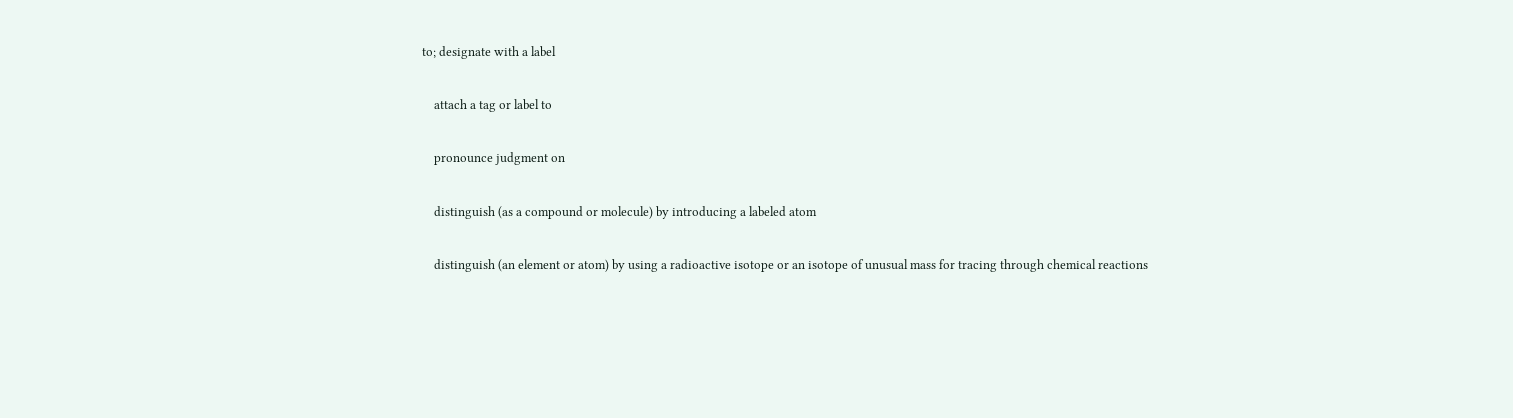to; designate with a label

    attach a tag or label to

    pronounce judgment on

    distinguish (as a compound or molecule) by introducing a labeled atom

    distinguish (an element or atom) by using a radioactive isotope or an isotope of unusual mass for tracing through chemical reactions